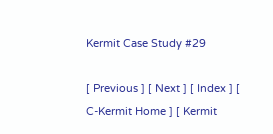Kermit Case Study #29

[ Previous ] [ Next ] [ Index ] [ C-Kermit Home ] [ Kermit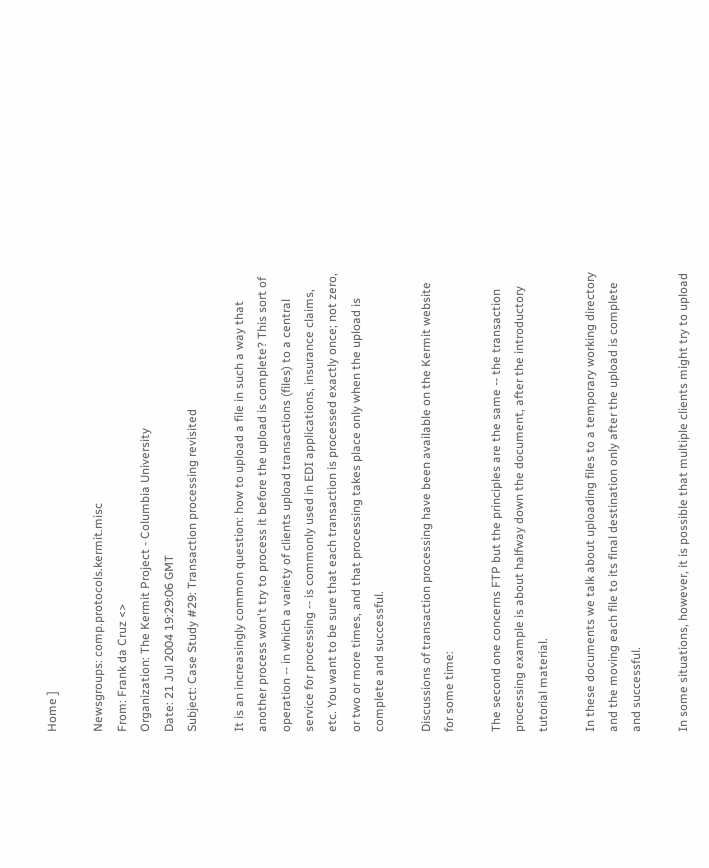Home ]

Newsgroups: comp.protocols.kermit.misc
From: Frank da Cruz <>
Organization: The Kermit Project - Columbia University
Date: 21 Jul 2004 19:29:06 GMT
Subject: Case Study #29: Transaction processing revisited

It is an increasingly common question: how to upload a file in such a way that another process won't try to process it before the upload is complete? This sort of operation -- in which a variety of clients upload transactions (files) to a central service for processing -- is commonly used in EDI applications, insurance claims, etc. You want to be sure that each transaction is processed exactly once; not zero, or two or more times, and that processing takes place only when the upload is complete and successful.

Discussions of transaction processing have been available on the Kermit website for some time:

The second one concerns FTP but the principles are the same -- the transaction processing example is about halfway down the document, after the introductory tutorial material.

In these documents we talk about uploading files to a temporary working directory and the moving each file to its final destination only after the upload is complete and successful.

In some situations, however, it is possible that multiple clients might try to upload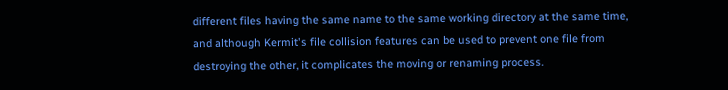different files having the same name to the same working directory at the same time, and although Kermit's file collision features can be used to prevent one file from destroying the other, it complicates the moving or renaming process.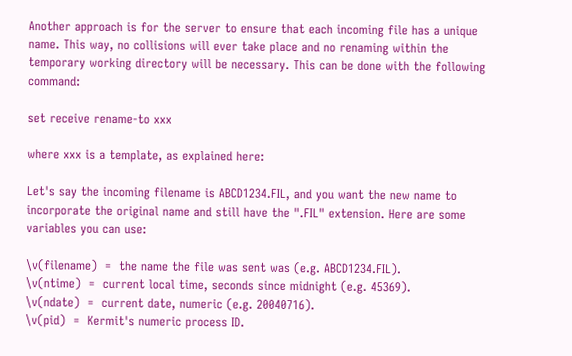Another approach is for the server to ensure that each incoming file has a unique name. This way, no collisions will ever take place and no renaming within the temporary working directory will be necessary. This can be done with the following command:

set receive rename-to xxx

where xxx is a template, as explained here:

Let's say the incoming filename is ABCD1234.FIL, and you want the new name to incorporate the original name and still have the ".FIL" extension. Here are some variables you can use:

\v(filename)  =  the name the file was sent was (e.g. ABCD1234.FIL).
\v(ntime)  =  current local time, seconds since midnight (e.g. 45369).
\v(ndate)  =  current date, numeric (e.g. 20040716).
\v(pid)  =  Kermit's numeric process ID.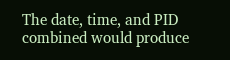The date, time, and PID combined would produce